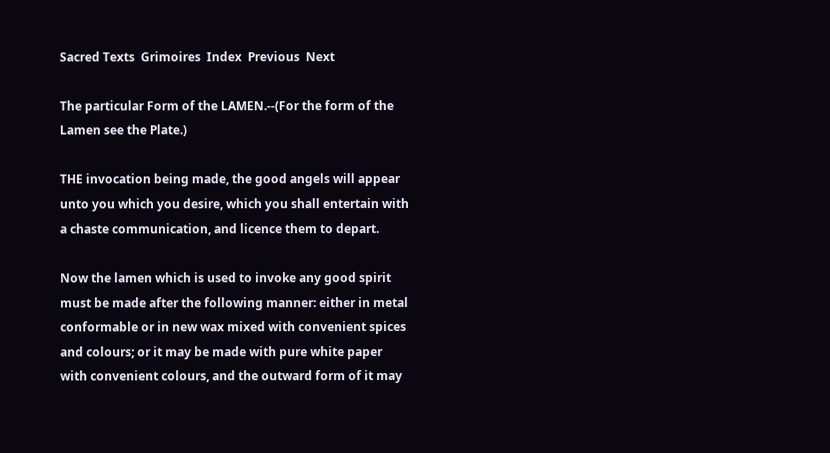Sacred Texts  Grimoires  Index  Previous  Next

The particular Form of the LAMEN.--(For the form of the Lamen see the Plate.)

THE invocation being made, the good angels will appear unto you which you desire, which you shall entertain with a chaste communication, and licence them to depart.

Now the lamen which is used to invoke any good spirit must be made after the following manner: either in metal conformable or in new wax mixed with convenient spices and colours; or it may be made with pure white paper with convenient colours, and the outward form of it may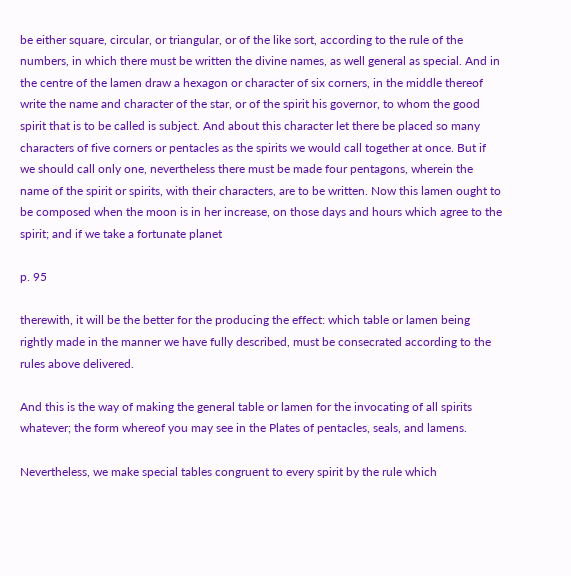be either square, circular, or triangular, or of the like sort, according to the rule of the numbers, in which there must be written the divine names, as well general as special. And in the centre of the lamen draw a hexagon or character of six corners, in the middle thereof write the name and character of the star, or of the spirit his governor, to whom the good spirit that is to be called is subject. And about this character let there be placed so many characters of five corners or pentacles as the spirits we would call together at once. But if we should call only one, nevertheless there must be made four pentagons, wherein the name of the spirit or spirits, with their characters, are to be written. Now this lamen ought to be composed when the moon is in her increase, on those days and hours which agree to the spirit; and if we take a fortunate planet

p. 95

therewith, it will be the better for the producing the effect: which table or lamen being rightly made in the manner we have fully described, must be consecrated according to the rules above delivered.

And this is the way of making the general table or lamen for the invocating of all spirits whatever; the form whereof you may see in the Plates of pentacles, seals, and lamens.

Nevertheless, we make special tables congruent to every spirit by the rule which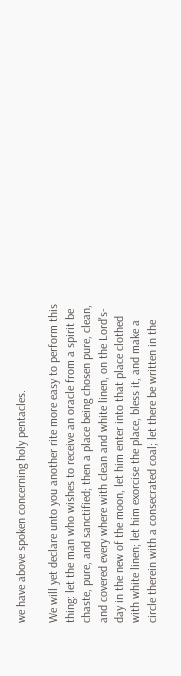we have above spoken concerning holy pentacles.

We will yet declare unto you another rite more easy to perform this thing: let the man who wishes to receive an oracle from a spirit be chaste, pure, and sanctified; then a place being chosen pure, clean, and covered every where with clean and white linen, on the Lord's-day in the new of the moon, let him enter into that place clothed with white linen; let him exorcise the place, bless it, and make a circle therein with a consecrated coal; let there be written in the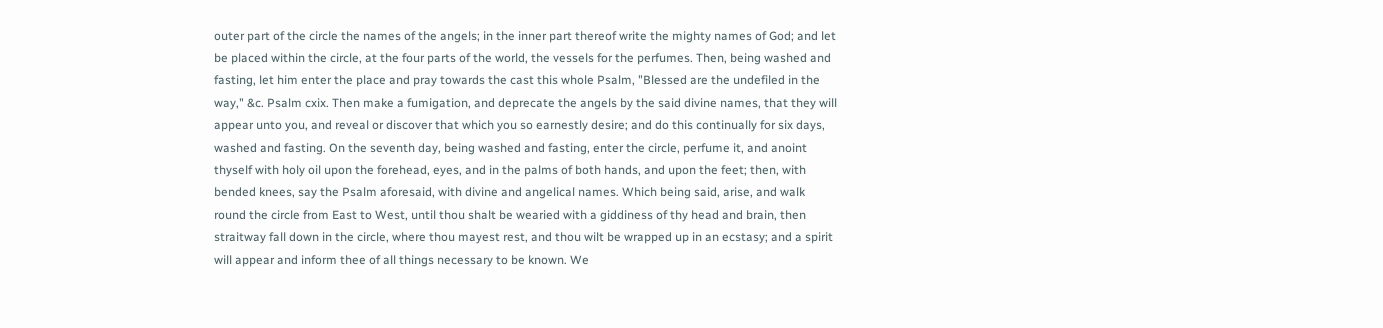outer part of the circle the names of the angels; in the inner part thereof write the mighty names of God; and let be placed within the circle, at the four parts of the world, the vessels for the perfumes. Then, being washed and fasting, let him enter the place and pray towards the cast this whole Psalm, "Blessed are the undefiled in the way," &c. Psalm cxix. Then make a fumigation, and deprecate the angels by the said divine names, that they will appear unto you, and reveal or discover that which you so earnestly desire; and do this continually for six days, washed and fasting. On the seventh day, being washed and fasting, enter the circle, perfume it, and anoint thyself with holy oil upon the forehead, eyes, and in the palms of both hands, and upon the feet; then, with bended knees, say the Psalm aforesaid, with divine and angelical names. Which being said, arise, and walk round the circle from East to West, until thou shalt be wearied with a giddiness of thy head and brain, then straitway fall down in the circle, where thou mayest rest, and thou wilt be wrapped up in an ecstasy; and a spirit will appear and inform thee of all things necessary to be known. We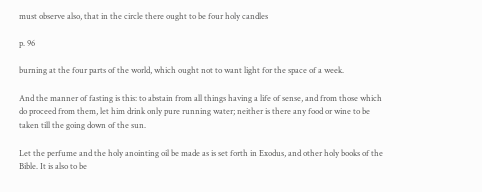must observe also, that in the circle there ought to be four holy candles

p. 96

burning at the four parts of the world, which ought not to want light for the space of a week.

And the manner of fasting is this: to abstain from all things having a life of sense, and from those which do proceed from them, let him drink only pure running water; neither is there any food or wine to be taken till the going down of the sun.

Let the perfume and the holy anointing oil be made as is set forth in Exodus, and other holy books of the Bible. It is also to be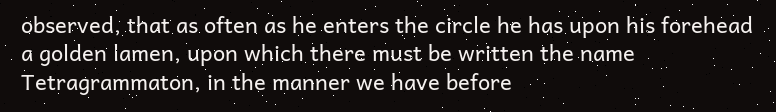observed, that as often as he enters the circle he has upon his forehead a golden lamen, upon which there must be written the name Tetragrammaton, in the manner we have before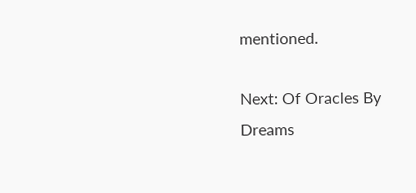mentioned.

Next: Of Oracles By Dreams